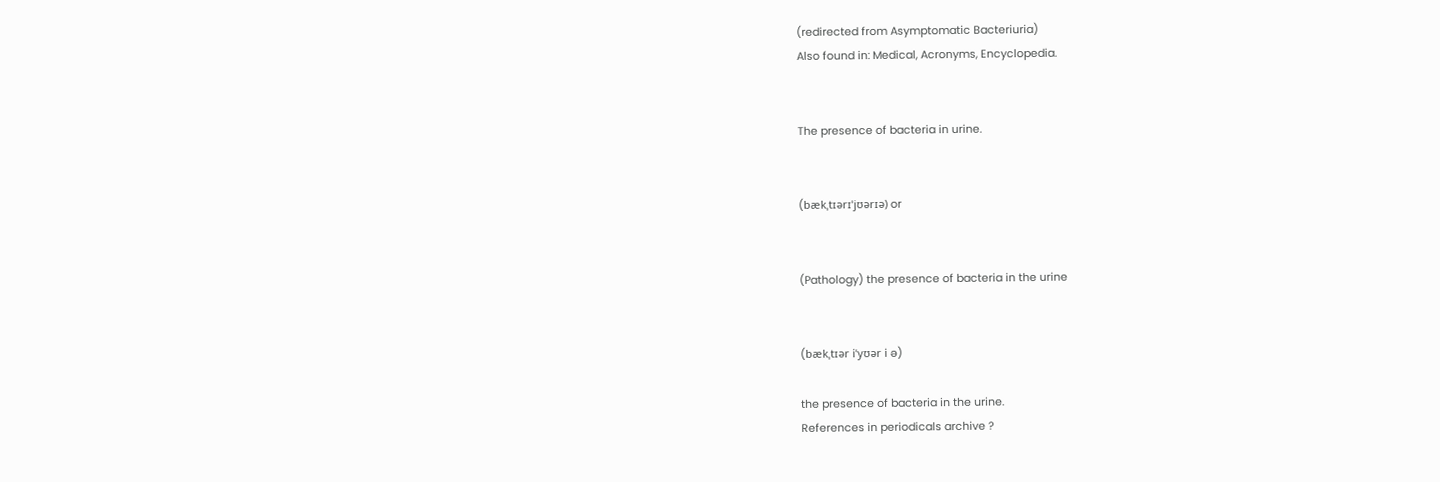(redirected from Asymptomatic Bacteriuria)
Also found in: Medical, Acronyms, Encyclopedia.


The presence of bacteria in urine.


(bækˌtɪərɪˈjʊərɪə) or


(Pathology) the presence of bacteria in the urine


(bækˌtɪər iˈyʊər i ə)

the presence of bacteria in the urine.
References in periodicals archive ?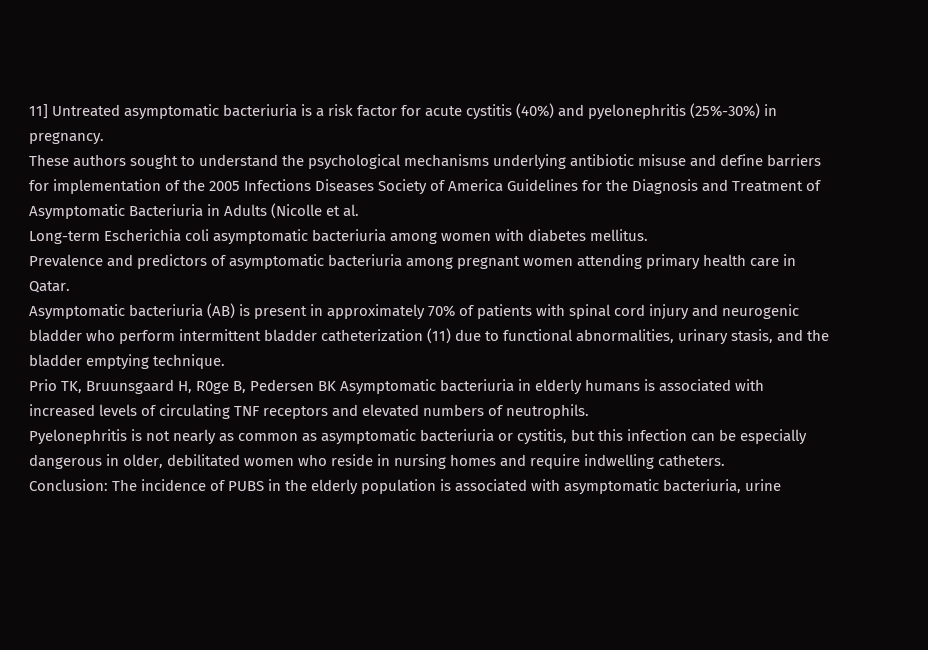11] Untreated asymptomatic bacteriuria is a risk factor for acute cystitis (40%) and pyelonephritis (25%-30%) in pregnancy.
These authors sought to understand the psychological mechanisms underlying antibiotic misuse and define barriers for implementation of the 2005 Infections Diseases Society of America Guidelines for the Diagnosis and Treatment of Asymptomatic Bacteriuria in Adults (Nicolle et al.
Long-term Escherichia coli asymptomatic bacteriuria among women with diabetes mellitus.
Prevalence and predictors of asymptomatic bacteriuria among pregnant women attending primary health care in Qatar.
Asymptomatic bacteriuria (AB) is present in approximately 70% of patients with spinal cord injury and neurogenic bladder who perform intermittent bladder catheterization (11) due to functional abnormalities, urinary stasis, and the bladder emptying technique.
Prio TK, Bruunsgaard H, R0ge B, Pedersen BK Asymptomatic bacteriuria in elderly humans is associated with increased levels of circulating TNF receptors and elevated numbers of neutrophils.
Pyelonephritis is not nearly as common as asymptomatic bacteriuria or cystitis, but this infection can be especially dangerous in older, debilitated women who reside in nursing homes and require indwelling catheters.
Conclusion: The incidence of PUBS in the elderly population is associated with asymptomatic bacteriuria, urine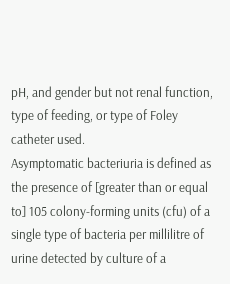pH, and gender but not renal function, type of feeding, or type of Foley catheter used.
Asymptomatic bacteriuria is defined as the presence of [greater than or equal to] 105 colony-forming units (cfu) of a single type of bacteria per millilitre of urine detected by culture of a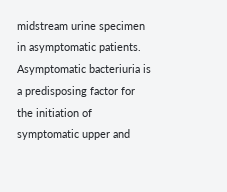midstream urine specimen in asymptomatic patients.
Asymptomatic bacteriuria is a predisposing factor for the initiation of symptomatic upper and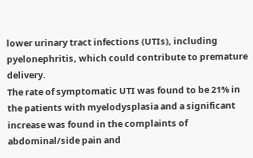lower urinary tract infections (UTIs), including pyelonephritis, which could contribute to premature delivery.
The rate of symptomatic UTI was found to be 21% in the patients with myelodysplasia and a significant increase was found in the complaints of abdominal/side pain and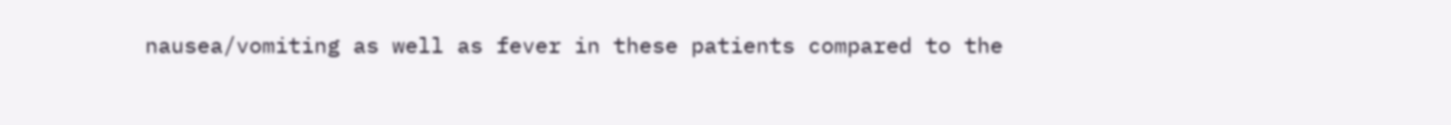nausea/vomiting as well as fever in these patients compared to the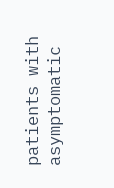patients with asymptomatic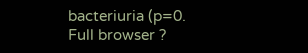bacteriuria (p=0.
Full browser ?